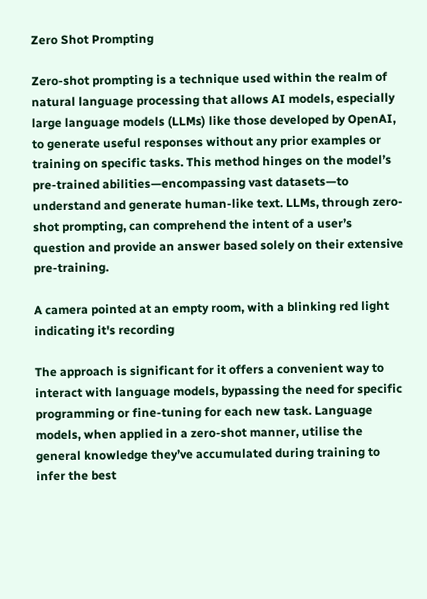Zero Shot Prompting

Zero-shot prompting is a technique used within the realm of natural language processing that allows AI models, especially large language models (LLMs) like those developed by OpenAI, to generate useful responses without any prior examples or training on specific tasks. This method hinges on the model’s pre-trained abilities—encompassing vast datasets—to understand and generate human-like text. LLMs, through zero-shot prompting, can comprehend the intent of a user’s question and provide an answer based solely on their extensive pre-training.

A camera pointed at an empty room, with a blinking red light indicating it's recording

The approach is significant for it offers a convenient way to interact with language models, bypassing the need for specific programming or fine-tuning for each new task. Language models, when applied in a zero-shot manner, utilise the general knowledge they’ve accumulated during training to infer the best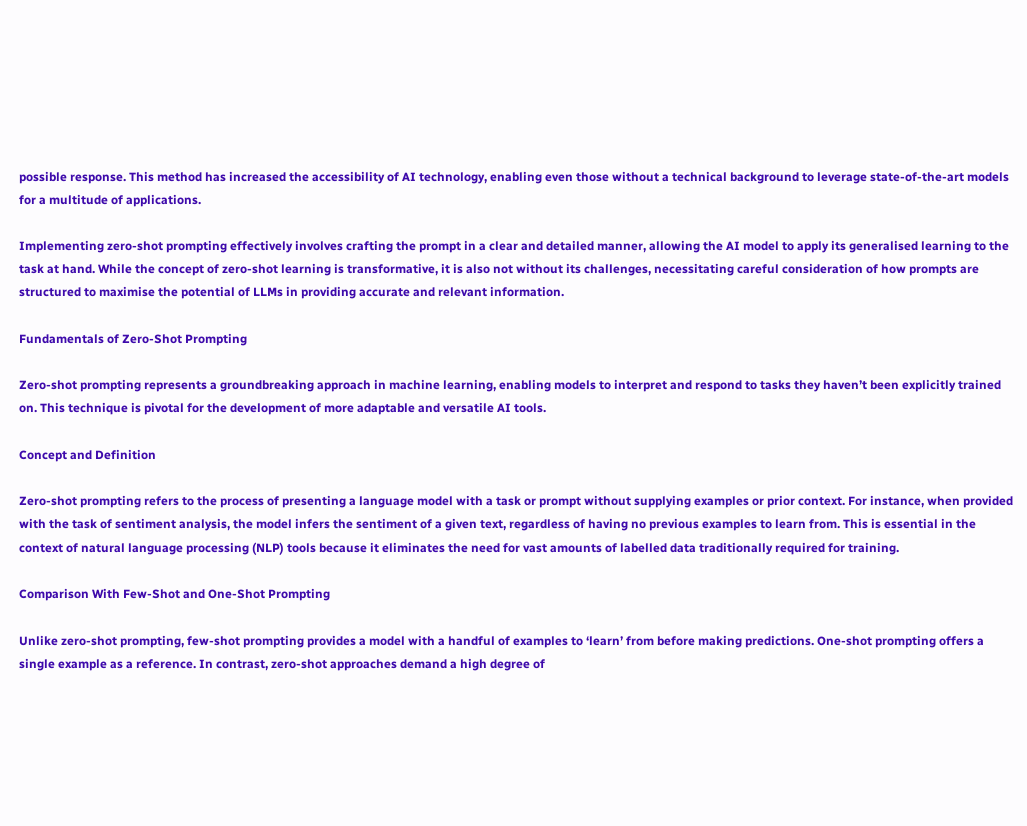possible response. This method has increased the accessibility of AI technology, enabling even those without a technical background to leverage state-of-the-art models for a multitude of applications.

Implementing zero-shot prompting effectively involves crafting the prompt in a clear and detailed manner, allowing the AI model to apply its generalised learning to the task at hand. While the concept of zero-shot learning is transformative, it is also not without its challenges, necessitating careful consideration of how prompts are structured to maximise the potential of LLMs in providing accurate and relevant information.

Fundamentals of Zero-Shot Prompting

Zero-shot prompting represents a groundbreaking approach in machine learning, enabling models to interpret and respond to tasks they haven’t been explicitly trained on. This technique is pivotal for the development of more adaptable and versatile AI tools.

Concept and Definition

Zero-shot prompting refers to the process of presenting a language model with a task or prompt without supplying examples or prior context. For instance, when provided with the task of sentiment analysis, the model infers the sentiment of a given text, regardless of having no previous examples to learn from. This is essential in the context of natural language processing (NLP) tools because it eliminates the need for vast amounts of labelled data traditionally required for training.

Comparison With Few-Shot and One-Shot Prompting

Unlike zero-shot prompting, few-shot prompting provides a model with a handful of examples to ‘learn’ from before making predictions. One-shot prompting offers a single example as a reference. In contrast, zero-shot approaches demand a high degree of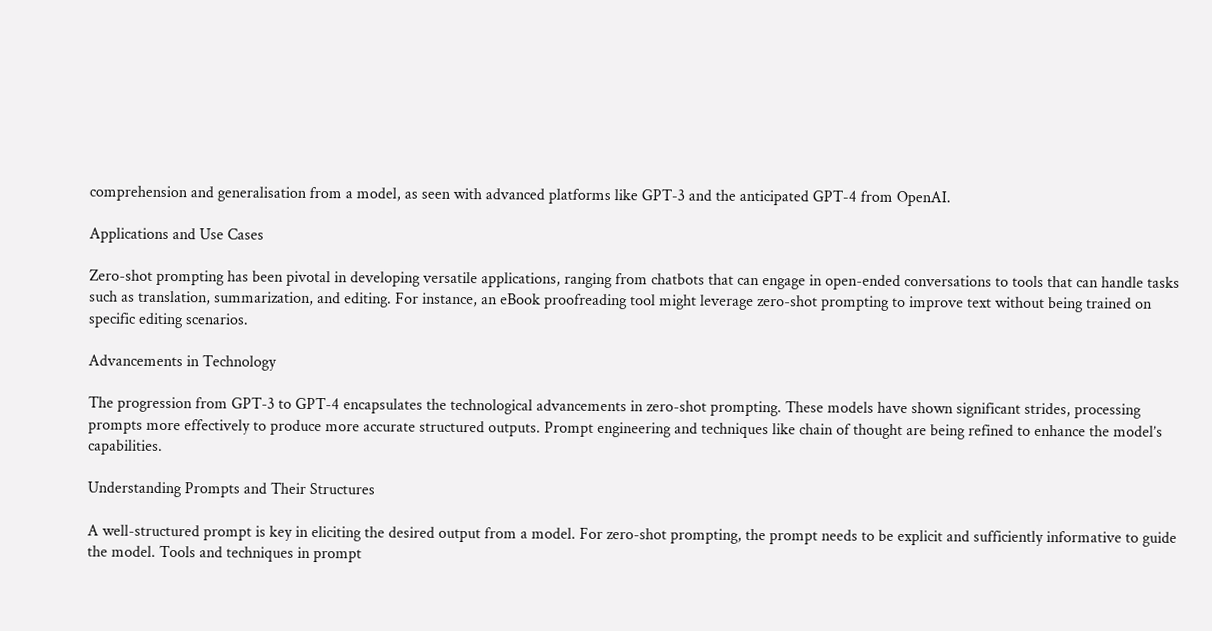comprehension and generalisation from a model, as seen with advanced platforms like GPT-3 and the anticipated GPT-4 from OpenAI.

Applications and Use Cases

Zero-shot prompting has been pivotal in developing versatile applications, ranging from chatbots that can engage in open-ended conversations to tools that can handle tasks such as translation, summarization, and editing. For instance, an eBook proofreading tool might leverage zero-shot prompting to improve text without being trained on specific editing scenarios.

Advancements in Technology

The progression from GPT-3 to GPT-4 encapsulates the technological advancements in zero-shot prompting. These models have shown significant strides, processing prompts more effectively to produce more accurate structured outputs. Prompt engineering and techniques like chain of thought are being refined to enhance the model’s capabilities.

Understanding Prompts and Their Structures

A well-structured prompt is key in eliciting the desired output from a model. For zero-shot prompting, the prompt needs to be explicit and sufficiently informative to guide the model. Tools and techniques in prompt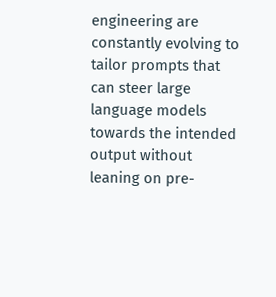engineering are constantly evolving to tailor prompts that can steer large language models towards the intended output without leaning on pre-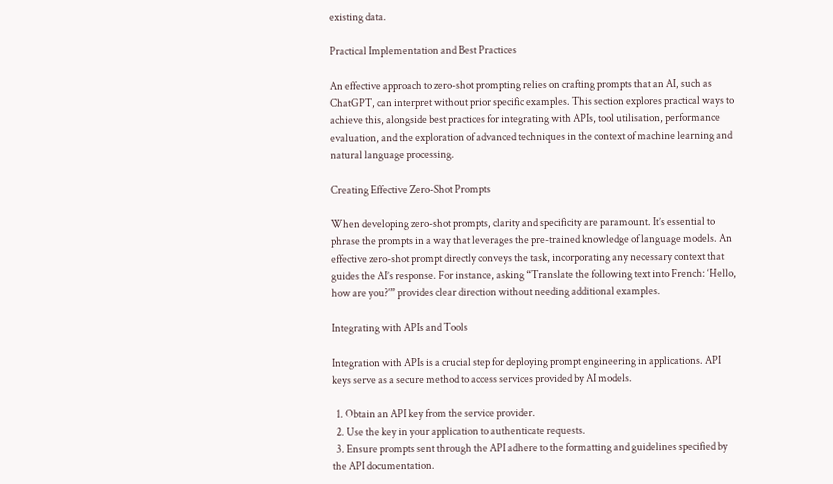existing data.

Practical Implementation and Best Practices

An effective approach to zero-shot prompting relies on crafting prompts that an AI, such as ChatGPT, can interpret without prior specific examples. This section explores practical ways to achieve this, alongside best practices for integrating with APIs, tool utilisation, performance evaluation, and the exploration of advanced techniques in the context of machine learning and natural language processing.

Creating Effective Zero-Shot Prompts

When developing zero-shot prompts, clarity and specificity are paramount. It’s essential to phrase the prompts in a way that leverages the pre-trained knowledge of language models. An effective zero-shot prompt directly conveys the task, incorporating any necessary context that guides the AI’s response. For instance, asking “Translate the following text into French: ‘Hello, how are you?'” provides clear direction without needing additional examples.

Integrating with APIs and Tools

Integration with APIs is a crucial step for deploying prompt engineering in applications. API keys serve as a secure method to access services provided by AI models.

  1. Obtain an API key from the service provider.
  2. Use the key in your application to authenticate requests.
  3. Ensure prompts sent through the API adhere to the formatting and guidelines specified by the API documentation.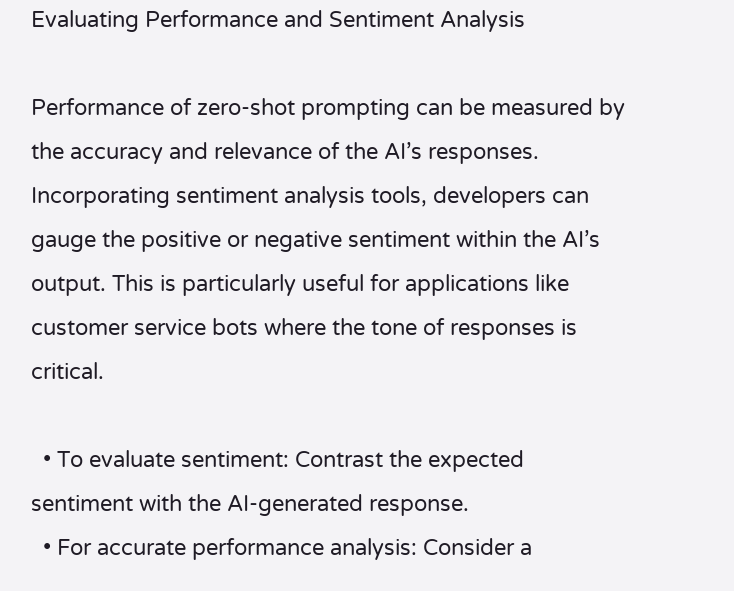Evaluating Performance and Sentiment Analysis

Performance of zero-shot prompting can be measured by the accuracy and relevance of the AI’s responses. Incorporating sentiment analysis tools, developers can gauge the positive or negative sentiment within the AI’s output. This is particularly useful for applications like customer service bots where the tone of responses is critical.

  • To evaluate sentiment: Contrast the expected sentiment with the AI-generated response.
  • For accurate performance analysis: Consider a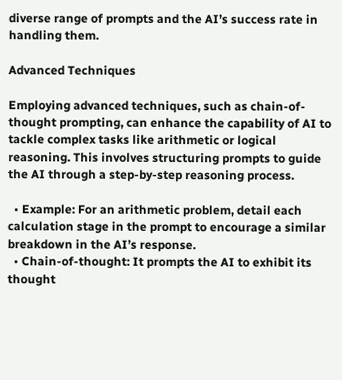diverse range of prompts and the AI’s success rate in handling them.

Advanced Techniques

Employing advanced techniques, such as chain-of-thought prompting, can enhance the capability of AI to tackle complex tasks like arithmetic or logical reasoning. This involves structuring prompts to guide the AI through a step-by-step reasoning process.

  • Example: For an arithmetic problem, detail each calculation stage in the prompt to encourage a similar breakdown in the AI’s response.
  • Chain-of-thought: It prompts the AI to exhibit its thought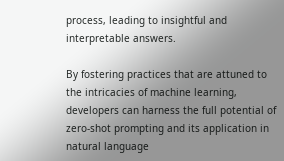process, leading to insightful and interpretable answers.

By fostering practices that are attuned to the intricacies of machine learning, developers can harness the full potential of zero-shot prompting and its application in natural language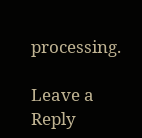processing.

Leave a Reply